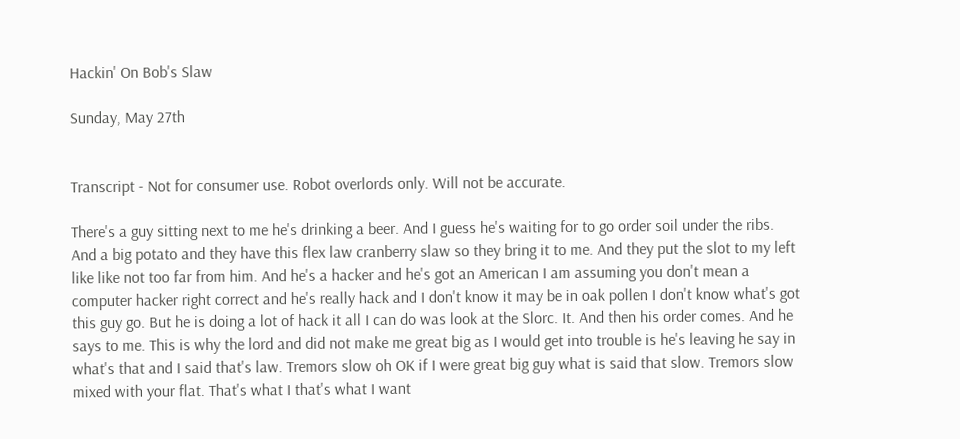Hackin' On Bob's Slaw

Sunday, May 27th


Transcript - Not for consumer use. Robot overlords only. Will not be accurate.

There's a guy sitting next to me he's drinking a beer. And I guess he's waiting for to go order soil under the ribs. And a big potato and they have this flex law cranberry slaw so they bring it to me. And they put the slot to my left like like not too far from him. And he's a hacker and he's got an American I am assuming you don't mean a computer hacker right correct and he's really hack and I don't know it may be in oak pollen I don't know what's got this guy go. But he is doing a lot of hack it all I can do was look at the Slorc. It. And then his order comes. And he says to me. This is why the lord and did not make me great big as I would get into trouble is he's leaving he say in what's that and I said that's law. Tremors slow oh OK if I were great big guy what is said that slow. Tremors slow mixed with your flat. That's what I that's what I want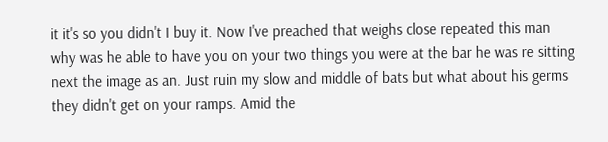it it's so you didn't I buy it. Now I've preached that weighs close repeated this man why was he able to have you on your two things you were at the bar he was re sitting next the image as an. Just ruin my slow and middle of bats but what about his germs they didn't get on your ramps. Amid the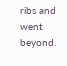ribs and went beyond.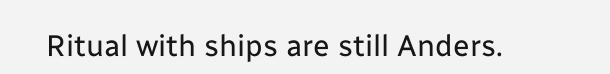Ritual with ships are still Anders.